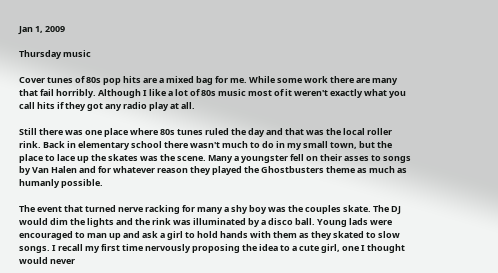Jan 1, 2009

Thursday music

Cover tunes of 80s pop hits are a mixed bag for me. While some work there are many that fail horribly. Although I like a lot of 80s music most of it weren't exactly what you call hits if they got any radio play at all.

Still there was one place where 80s tunes ruled the day and that was the local roller rink. Back in elementary school there wasn't much to do in my small town, but the place to lace up the skates was the scene. Many a youngster fell on their asses to songs by Van Halen and for whatever reason they played the Ghostbusters theme as much as humanly possible.

The event that turned nerve racking for many a shy boy was the couples skate. The DJ would dim the lights and the rink was illuminated by a disco ball. Young lads were encouraged to man up and ask a girl to hold hands with them as they skated to slow songs. I recall my first time nervously proposing the idea to a cute girl, one I thought would never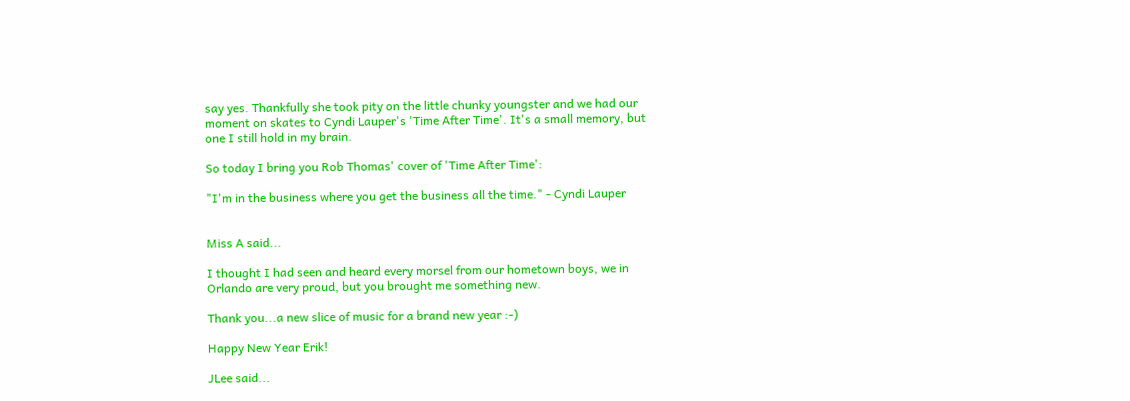say yes. Thankfully she took pity on the little chunky youngster and we had our moment on skates to Cyndi Lauper's 'Time After Time'. It's a small memory, but one I still hold in my brain.

So today I bring you Rob Thomas' cover of 'Time After Time':

"I'm in the business where you get the business all the time." - Cyndi Lauper


Miss A said...

I thought I had seen and heard every morsel from our hometown boys, we in Orlando are very proud, but you brought me something new.

Thank you...a new slice of music for a brand new year :-)

Happy New Year Erik!

JLee said...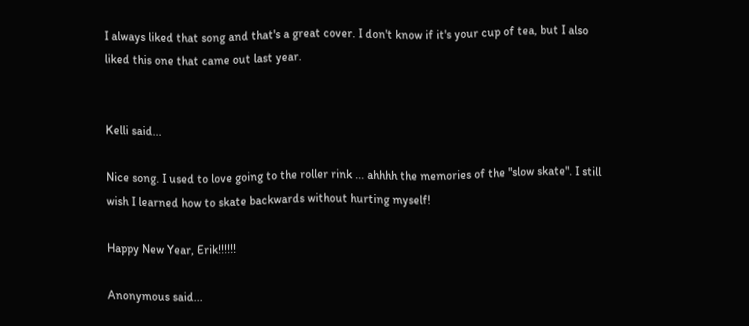I always liked that song and that's a great cover. I don't know if it's your cup of tea, but I also liked this one that came out last year.


Kelli said...

Nice song. I used to love going to the roller rink ... ahhhh the memories of the "slow skate". I still wish I learned how to skate backwards without hurting myself!

Happy New Year, Erik!!!!!!

Anonymous said...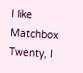I like Matchbox Twenty, I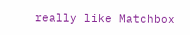really like Matchbox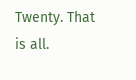Twenty. That is all.